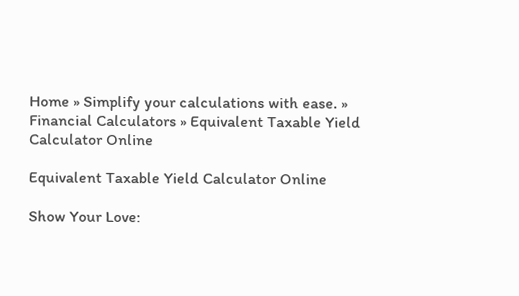Home » Simplify your calculations with ease. » Financial Calculators » Equivalent Taxable Yield Calculator Online

Equivalent Taxable Yield Calculator Online

Show Your Love: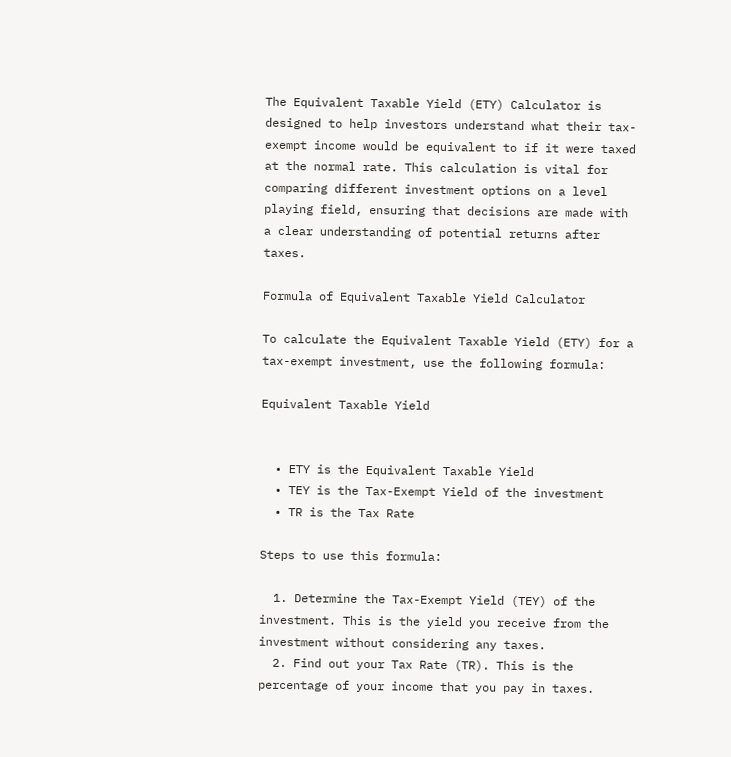The Equivalent Taxable Yield (ETY) Calculator is designed to help investors understand what their tax-exempt income would be equivalent to if it were taxed at the normal rate. This calculation is vital for comparing different investment options on a level playing field, ensuring that decisions are made with a clear understanding of potential returns after taxes.

Formula of Equivalent Taxable Yield Calculator

To calculate the Equivalent Taxable Yield (ETY) for a tax-exempt investment, use the following formula:

Equivalent Taxable Yield


  • ETY is the Equivalent Taxable Yield
  • TEY is the Tax-Exempt Yield of the investment
  • TR is the Tax Rate

Steps to use this formula:

  1. Determine the Tax-Exempt Yield (TEY) of the investment. This is the yield you receive from the investment without considering any taxes.
  2. Find out your Tax Rate (TR). This is the percentage of your income that you pay in taxes.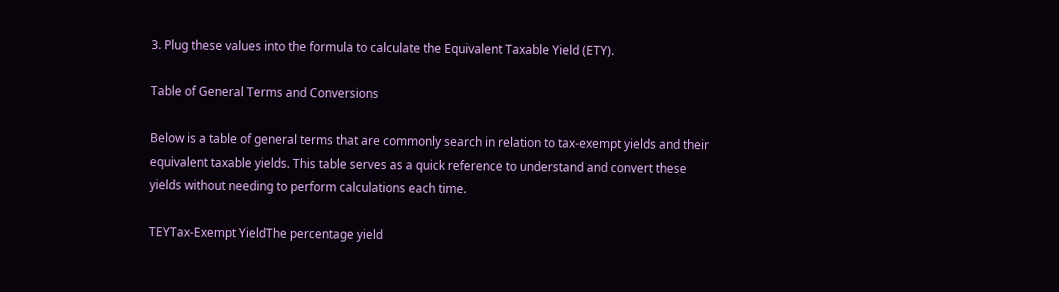3. Plug these values into the formula to calculate the Equivalent Taxable Yield (ETY).

Table of General Terms and Conversions

Below is a table of general terms that are commonly search in relation to tax-exempt yields and their equivalent taxable yields. This table serves as a quick reference to understand and convert these yields without needing to perform calculations each time.

TEYTax-Exempt YieldThe percentage yield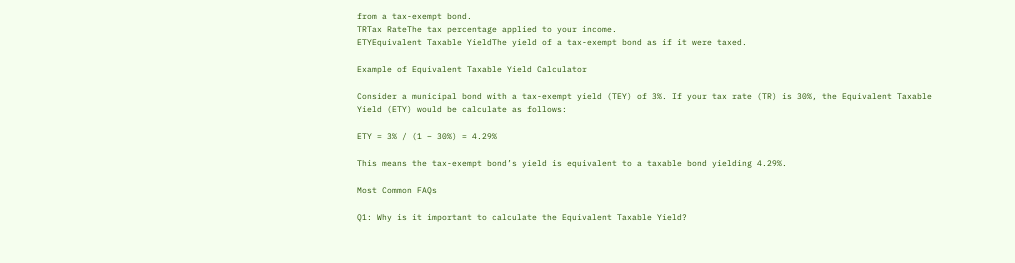from a tax-exempt bond.
TRTax RateThe tax percentage applied to your income.
ETYEquivalent Taxable YieldThe yield of a tax-exempt bond as if it were taxed.

Example of Equivalent Taxable Yield Calculator

Consider a municipal bond with a tax-exempt yield (TEY) of 3%. If your tax rate (TR) is 30%, the Equivalent Taxable Yield (ETY) would be calculate as follows:

ETY = 3% / (1 – 30%) = 4.29%

This means the tax-exempt bond’s yield is equivalent to a taxable bond yielding 4.29%.

Most Common FAQs

Q1: Why is it important to calculate the Equivalent Taxable Yield?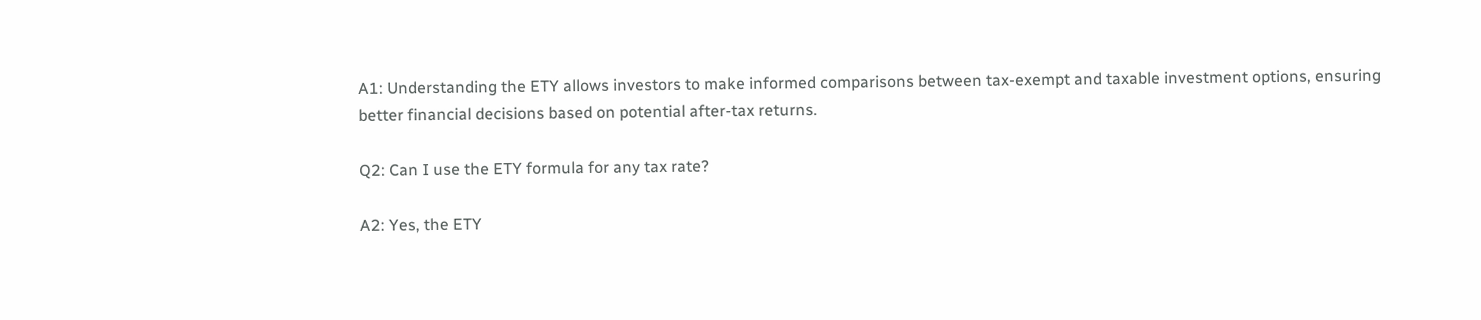A1: Understanding the ETY allows investors to make informed comparisons between tax-exempt and taxable investment options, ensuring better financial decisions based on potential after-tax returns.

Q2: Can I use the ETY formula for any tax rate?

A2: Yes, the ETY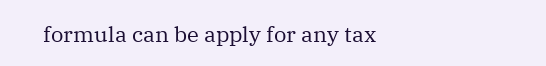formula can be apply for any tax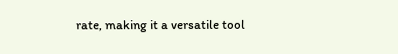rate, making it a versatile tool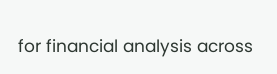for financial analysis across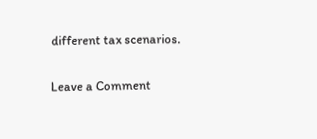different tax scenarios.

Leave a Comment